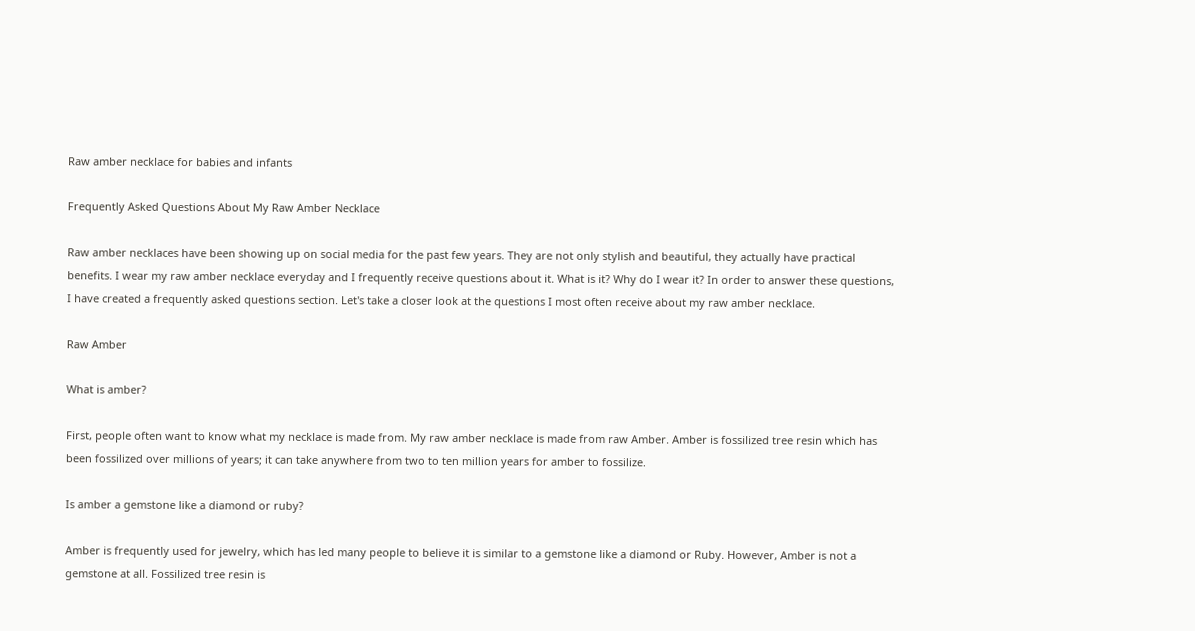Raw amber necklace for babies and infants

Frequently Asked Questions About My Raw Amber Necklace

Raw amber necklaces have been showing up on social media for the past few years. They are not only stylish and beautiful, they actually have practical benefits. I wear my raw amber necklace everyday and I frequently receive questions about it. What is it? Why do I wear it? In order to answer these questions, I have created a frequently asked questions section. Let's take a closer look at the questions I most often receive about my raw amber necklace.

Raw Amber

What is amber?

First, people often want to know what my necklace is made from. My raw amber necklace is made from raw Amber. Amber is fossilized tree resin which has been fossilized over millions of years; it can take anywhere from two to ten million years for amber to fossilize.

Is amber a gemstone like a diamond or ruby?

Amber is frequently used for jewelry, which has led many people to believe it is similar to a gemstone like a diamond or Ruby. However, Amber is not a gemstone at all. Fossilized tree resin is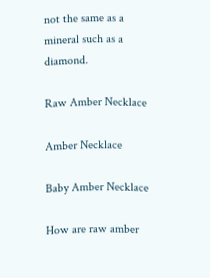not the same as a mineral such as a diamond.

Raw Amber Necklace

Amber Necklace

Baby Amber Necklace

How are raw amber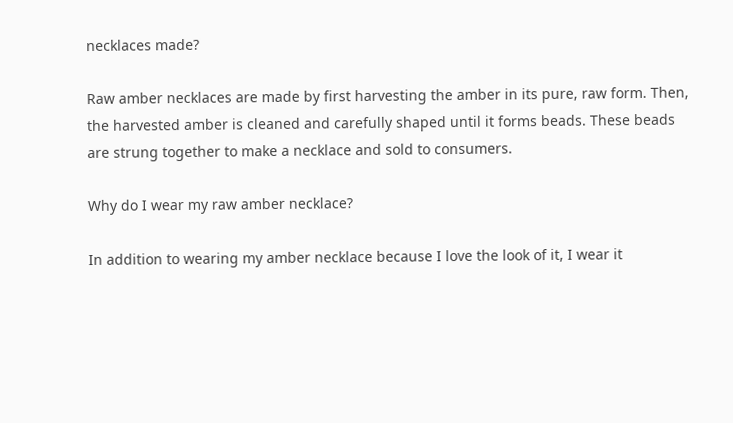necklaces made?

Raw amber necklaces are made by first harvesting the amber in its pure, raw form. Then, the harvested amber is cleaned and carefully shaped until it forms beads. These beads are strung together to make a necklace and sold to consumers.

Why do I wear my raw amber necklace?

In addition to wearing my amber necklace because I love the look of it, I wear it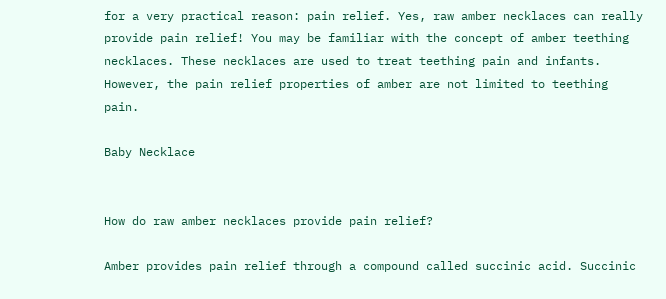for a very practical reason: pain relief. Yes, raw amber necklaces can really provide pain relief! You may be familiar with the concept of amber teething necklaces. These necklaces are used to treat teething pain and infants. However, the pain relief properties of amber are not limited to teething pain.

Baby Necklace


How do raw amber necklaces provide pain relief?

Amber provides pain relief through a compound called succinic acid. Succinic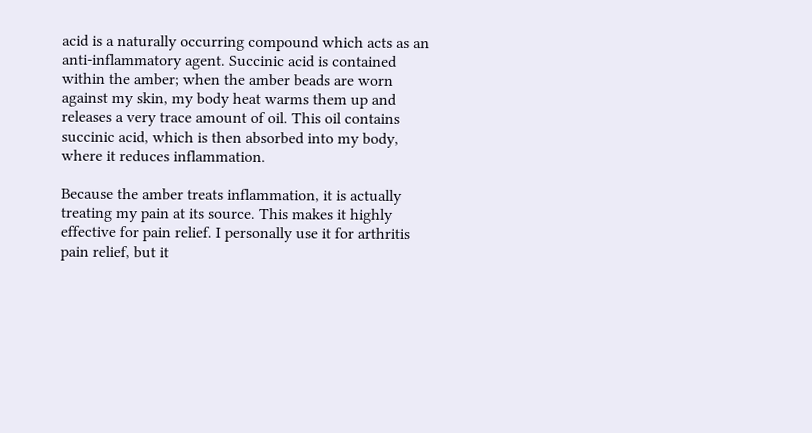acid is a naturally occurring compound which acts as an anti-inflammatory agent. Succinic acid is contained within the amber; when the amber beads are worn against my skin, my body heat warms them up and releases a very trace amount of oil. This oil contains succinic acid, which is then absorbed into my body, where it reduces inflammation.

Because the amber treats inflammation, it is actually treating my pain at its source. This makes it highly effective for pain relief. I personally use it for arthritis pain relief, but it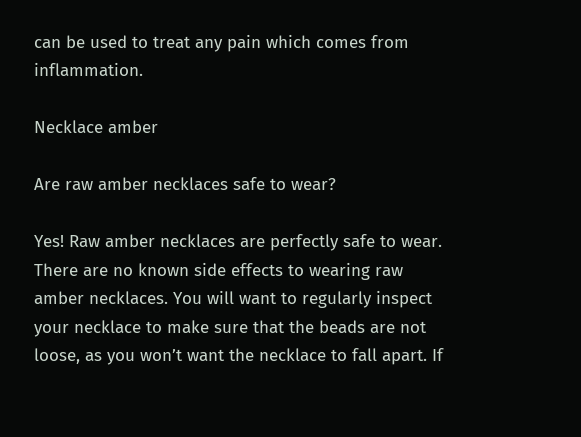can be used to treat any pain which comes from inflammation.

Necklace amber

Are raw amber necklaces safe to wear?

Yes! Raw amber necklaces are perfectly safe to wear. There are no known side effects to wearing raw amber necklaces. You will want to regularly inspect your necklace to make sure that the beads are not loose, as you won’t want the necklace to fall apart. If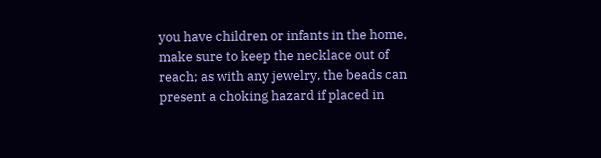you have children or infants in the home, make sure to keep the necklace out of reach; as with any jewelry, the beads can present a choking hazard if placed in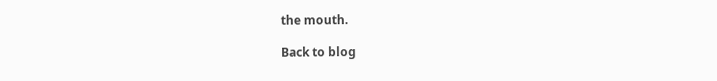the mouth.

Back to blog